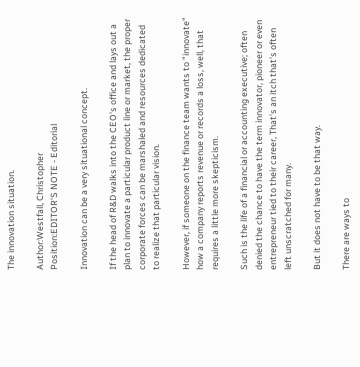The innovation situation.

Author:Westfall, Christopher
Position:EDITOR'S NOTE - Editorial

Innovation can be a very situational concept.

If the head of R&D walks into the CEO's office and lays out a plan to innovate a particular product line or market, the proper corporate forces can be marshaled and resources dedicated to realize that particular vision.

However, if someone on the finance team wants to "innovate" how a company reports revenue or records a loss, well, that requires a little more skepticism.

Such is the life of a financial or accounting executive; often denied the chance to have the term innovator, pioneer or even entrepreneur tied to their career, That's an itch that's often left unscratched for many.

But it does not have to be that way.

There are ways to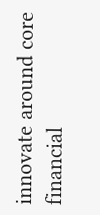innovate around core financial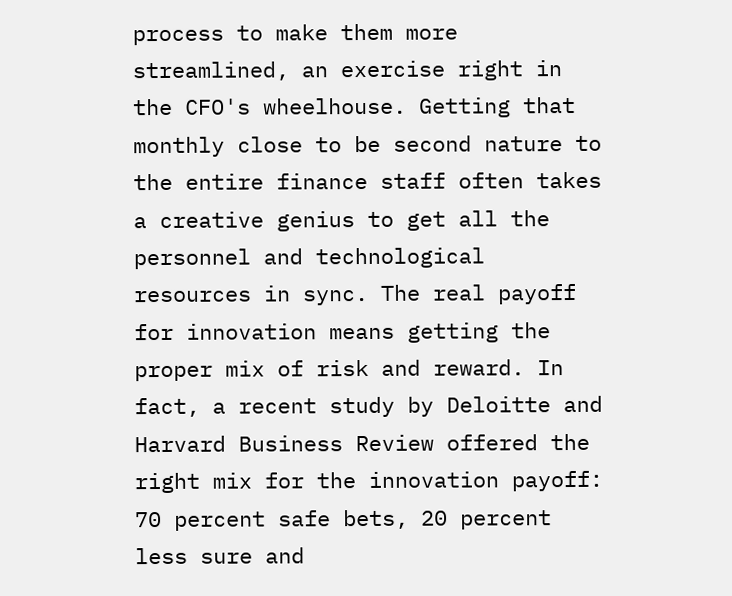process to make them more streamlined, an exercise right in the CFO's wheelhouse. Getting that monthly close to be second nature to the entire finance staff often takes a creative genius to get all the personnel and technological resources in sync. The real payoff for innovation means getting the proper mix of risk and reward. In fact, a recent study by Deloitte and Harvard Business Review offered the right mix for the innovation payoff: 70 percent safe bets, 20 percent less sure and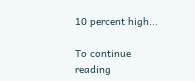10 percent high...

To continue reading